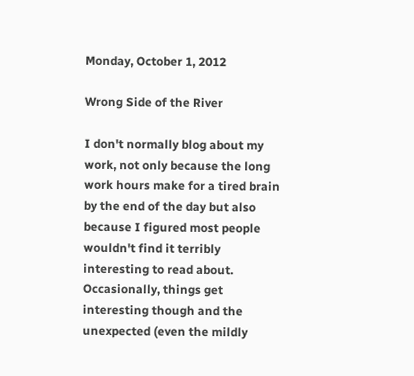Monday, October 1, 2012

Wrong Side of the River

I don't normally blog about my work, not only because the long work hours make for a tired brain by the end of the day but also because I figured most people wouldn't find it terribly interesting to read about.  Occasionally, things get interesting though and the unexpected (even the mildly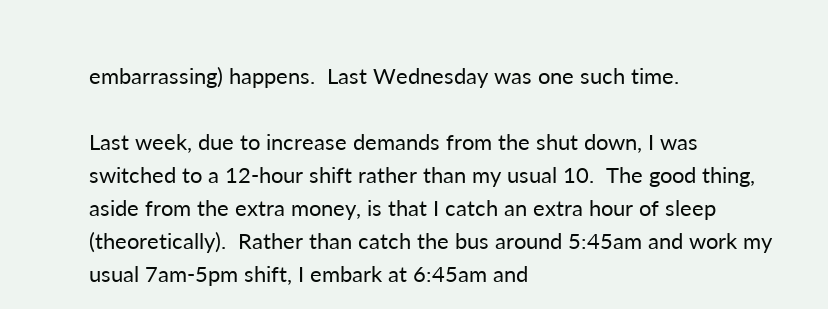embarrassing) happens.  Last Wednesday was one such time.

Last week, due to increase demands from the shut down, I was switched to a 12-hour shift rather than my usual 10.  The good thing, aside from the extra money, is that I catch an extra hour of sleep (theoretically).  Rather than catch the bus around 5:45am and work my usual 7am-5pm shift, I embark at 6:45am and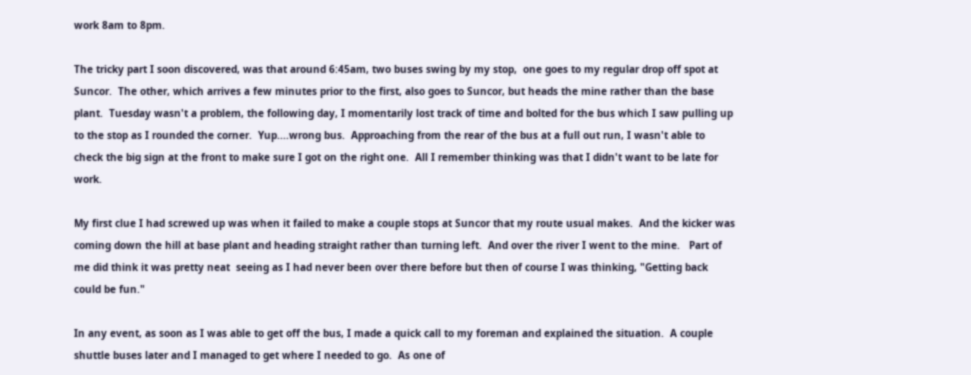work 8am to 8pm.

The tricky part I soon discovered, was that around 6:45am, two buses swing by my stop,  one goes to my regular drop off spot at Suncor.  The other, which arrives a few minutes prior to the first, also goes to Suncor, but heads the mine rather than the base plant.  Tuesday wasn't a problem, the following day, I momentarily lost track of time and bolted for the bus which I saw pulling up to the stop as I rounded the corner.  Yup....wrong bus.  Approaching from the rear of the bus at a full out run, I wasn't able to check the big sign at the front to make sure I got on the right one.  All I remember thinking was that I didn't want to be late for work.

My first clue I had screwed up was when it failed to make a couple stops at Suncor that my route usual makes.  And the kicker was coming down the hill at base plant and heading straight rather than turning left.  And over the river I went to the mine.   Part of me did think it was pretty neat  seeing as I had never been over there before but then of course I was thinking, "Getting back could be fun."

In any event, as soon as I was able to get off the bus, I made a quick call to my foreman and explained the situation.  A couple shuttle buses later and I managed to get where I needed to go.  As one of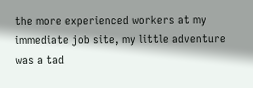the more experienced workers at my immediate job site, my little adventure was a tad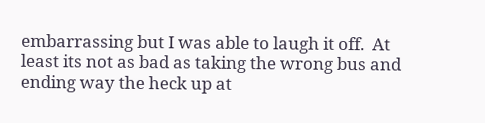embarrassing but I was able to laugh it off.  At least its not as bad as taking the wrong bus and ending way the heck up at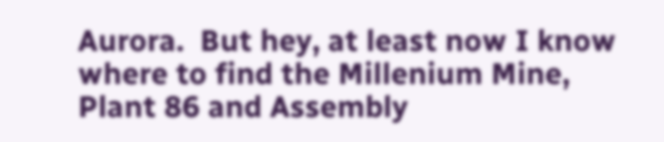Aurora.  But hey, at least now I know where to find the Millenium Mine, Plant 86 and Assembly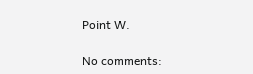Point W.

No comments: